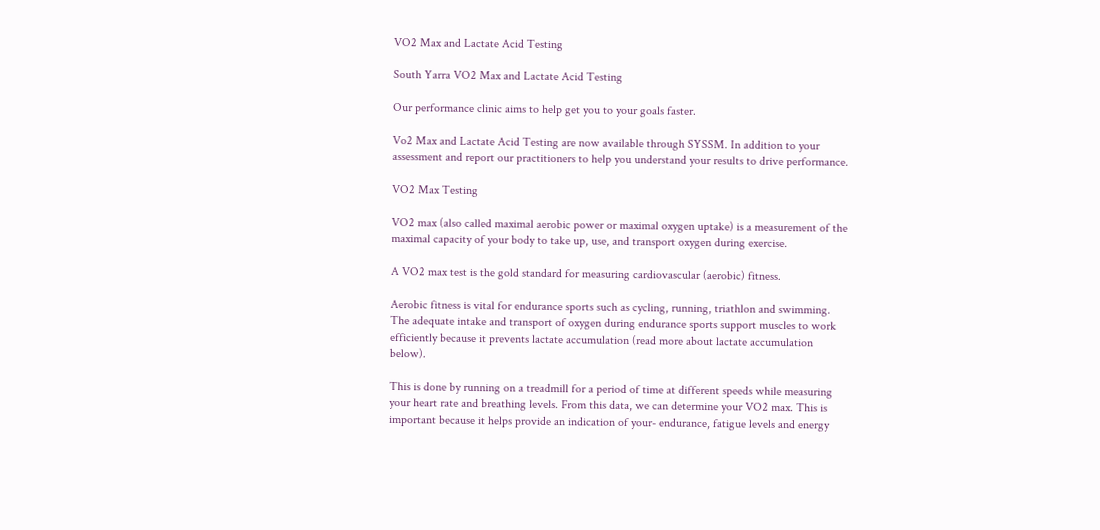VO2 Max and Lactate Acid Testing

South Yarra VO2 Max and Lactate Acid Testing

Our performance clinic aims to help get you to your goals faster.

Vo2 Max and Lactate Acid Testing are now available through SYSSM. In addition to your assessment and report our practitioners to help you understand your results to drive performance.

VO2 Max Testing

VO2 max (also called maximal aerobic power or maximal oxygen uptake) is a measurement of the maximal capacity of your body to take up, use, and transport oxygen during exercise.

A VO2 max test is the gold standard for measuring cardiovascular (aerobic) fitness.

Aerobic fitness is vital for endurance sports such as cycling, running, triathlon and swimming. The adequate intake and transport of oxygen during endurance sports support muscles to work efficiently because it prevents lactate accumulation (read more about lactate accumulation below).

This is done by running on a treadmill for a period of time at different speeds while measuring your heart rate and breathing levels. From this data, we can determine your VO2 max. This is important because it helps provide an indication of your- endurance, fatigue levels and energy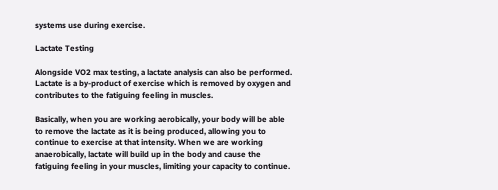systems use during exercise.

Lactate Testing

Alongside VO2 max testing, a lactate analysis can also be performed. Lactate is a by-product of exercise which is removed by oxygen and contributes to the fatiguing feeling in muscles.

Basically, when you are working aerobically, your body will be able to remove the lactate as it is being produced, allowing you to continue to exercise at that intensity. When we are working anaerobically, lactate will build up in the body and cause the fatiguing feeling in your muscles, limiting your capacity to continue.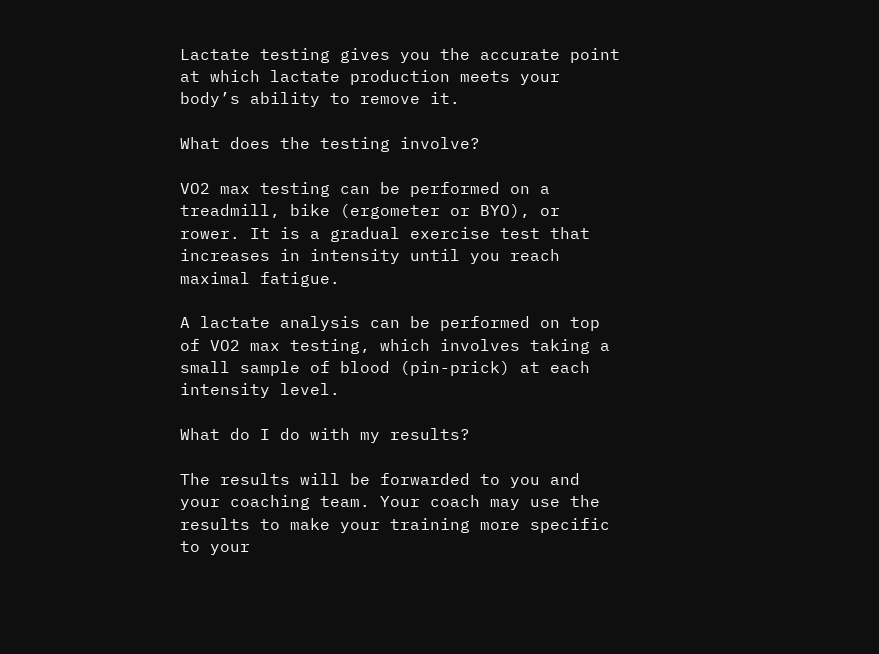Lactate testing gives you the accurate point at which lactate production meets your body’s ability to remove it.

What does the testing involve?

VO2 max testing can be performed on a treadmill, bike (ergometer or BYO), or rower. It is a gradual exercise test that increases in intensity until you reach maximal fatigue.

A lactate analysis can be performed on top of VO2 max testing, which involves taking a small sample of blood (pin-prick) at each intensity level.

What do I do with my results?

The results will be forwarded to you and your coaching team. Your coach may use the results to make your training more specific to your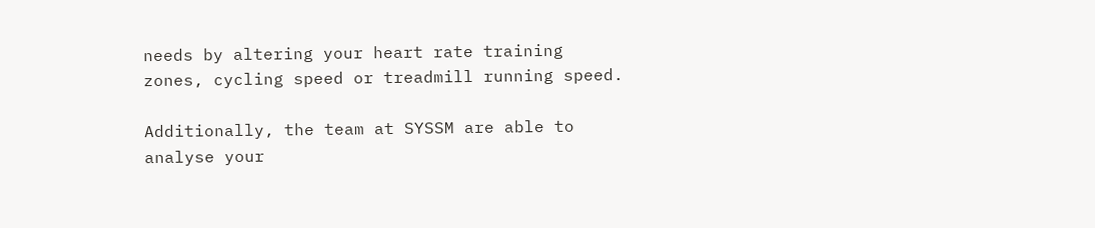needs by altering your heart rate training zones, cycling speed or treadmill running speed.

Additionally, the team at SYSSM are able to analyse your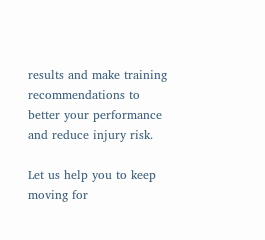results and make training recommendations to better your performance and reduce injury risk.

Let us help you to keep moving for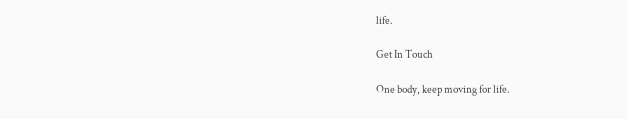life.

Get In Touch

One body, keep moving for life.